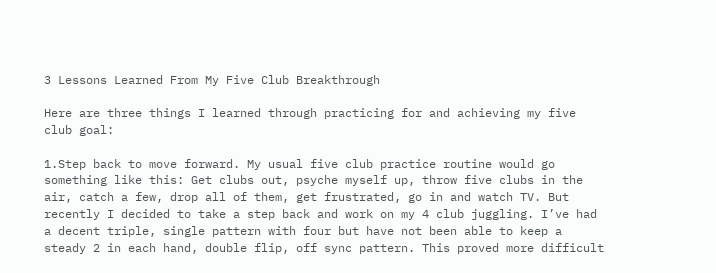3 Lessons Learned From My Five Club Breakthrough

Here are three things I learned through practicing for and achieving my five club goal:

1.Step back to move forward. My usual five club practice routine would go something like this: Get clubs out, psyche myself up, throw five clubs in the air, catch a few, drop all of them, get frustrated, go in and watch TV. But recently I decided to take a step back and work on my 4 club juggling. I’ve had a decent triple, single pattern with four but have not been able to keep a steady 2 in each hand, double flip, off sync pattern. This proved more difficult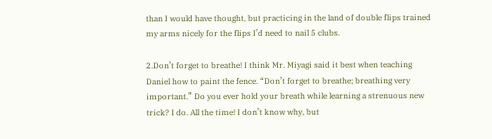than I would have thought, but practicing in the land of double flips trained my arms nicely for the flips I’d need to nail 5 clubs.

2.Don’t forget to breathe! I think Mr. Miyagi said it best when teaching Daniel how to paint the fence. “Don’t forget to breathe; breathing very important.” Do you ever hold your breath while learning a strenuous new trick? I do. All the time! I don’t know why, but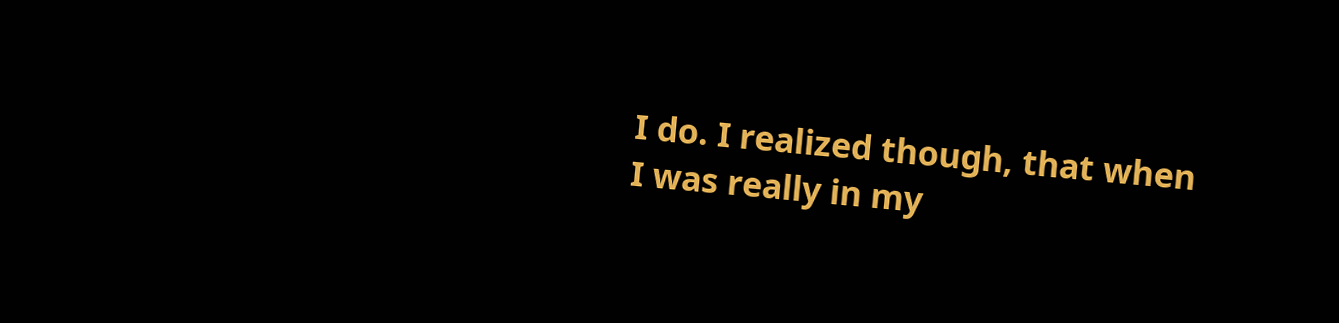I do. I realized though, that when I was really in my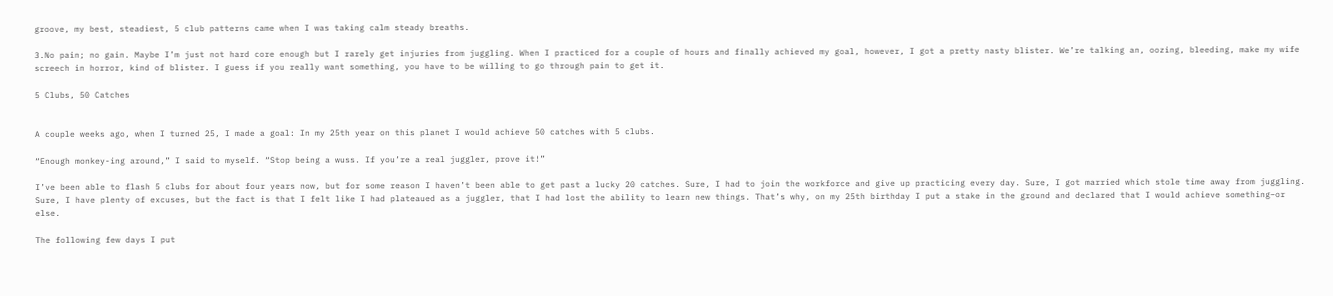groove, my best, steadiest, 5 club patterns came when I was taking calm steady breaths.

3.No pain; no gain. Maybe I’m just not hard core enough but I rarely get injuries from juggling. When I practiced for a couple of hours and finally achieved my goal, however, I got a pretty nasty blister. We’re talking an, oozing, bleeding, make my wife screech in horror, kind of blister. I guess if you really want something, you have to be willing to go through pain to get it.

5 Clubs, 50 Catches


A couple weeks ago, when I turned 25, I made a goal: In my 25th year on this planet I would achieve 50 catches with 5 clubs.

“Enough monkey-ing around,” I said to myself. “Stop being a wuss. If you’re a real juggler, prove it!”

I’ve been able to flash 5 clubs for about four years now, but for some reason I haven’t been able to get past a lucky 20 catches. Sure, I had to join the workforce and give up practicing every day. Sure, I got married which stole time away from juggling. Sure, I have plenty of excuses, but the fact is that I felt like I had plateaued as a juggler, that I had lost the ability to learn new things. That’s why, on my 25th birthday I put a stake in the ground and declared that I would achieve something–or else.

The following few days I put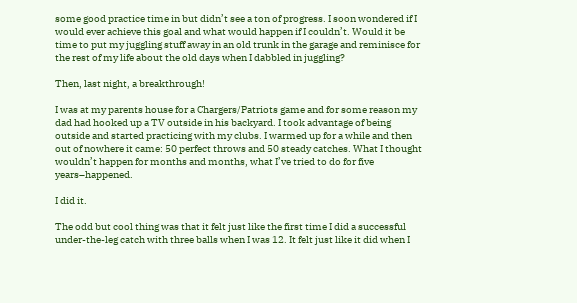some good practice time in but didn’t see a ton of progress. I soon wondered if I would ever achieve this goal and what would happen if I couldn’t. Would it be time to put my juggling stuff away in an old trunk in the garage and reminisce for the rest of my life about the old days when I dabbled in juggling?

Then, last night, a breakthrough!

I was at my parents house for a Chargers/Patriots game and for some reason my dad had hooked up a TV outside in his backyard. I took advantage of being outside and started practicing with my clubs. I warmed up for a while and then out of nowhere it came: 50 perfect throws and 50 steady catches. What I thought wouldn’t happen for months and months, what I’ve tried to do for five years–happened.

I did it.

The odd but cool thing was that it felt just like the first time I did a successful under-the-leg catch with three balls when I was 12. It felt just like it did when I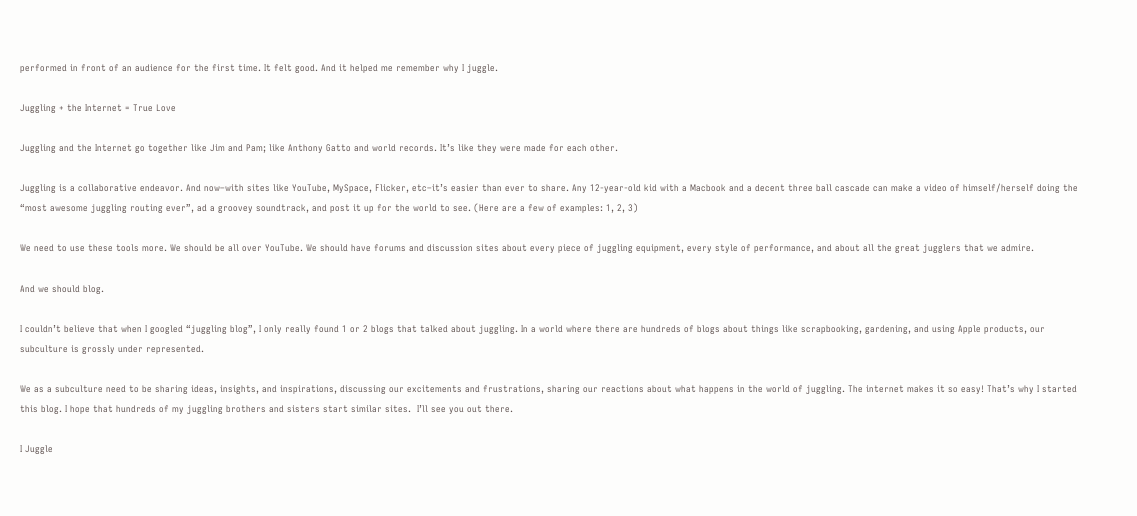performed in front of an audience for the first time. It felt good. And it helped me remember why I juggle.

Juggling + the Internet = True Love

Juggling and the Internet go together like Jim and Pam; like Anthony Gatto and world records. It’s like they were made for each other.

Juggling is a collaborative endeavor. And now–with sites like YouTube, MySpace, Flicker, etc–it’s easier than ever to share. Any 12-year-old kid with a Macbook and a decent three ball cascade can make a video of himself/herself doing the “most awesome juggling routing ever”, ad a groovey soundtrack, and post it up for the world to see. (Here are a few of examples: 1, 2, 3)

We need to use these tools more. We should be all over YouTube. We should have forums and discussion sites about every piece of juggling equipment, every style of performance, and about all the great jugglers that we admire.

And we should blog.

I couldn’t believe that when I googled “juggling blog”, I only really found 1 or 2 blogs that talked about juggling. In a world where there are hundreds of blogs about things like scrapbooking, gardening, and using Apple products, our subculture is grossly under represented.

We as a subculture need to be sharing ideas, insights, and inspirations, discussing our excitements and frustrations, sharing our reactions about what happens in the world of juggling. The internet makes it so easy! That’s why I started this blog. I hope that hundreds of my juggling brothers and sisters start similar sites.  I’ll see you out there.

I Juggle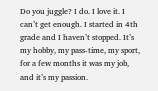Do you juggle? I do. I love it. I can’t get enough. I started in 4th grade and I haven’t stopped. It’s my hobby, my pass-time, my sport, for a few months it was my job, and it’s my passion.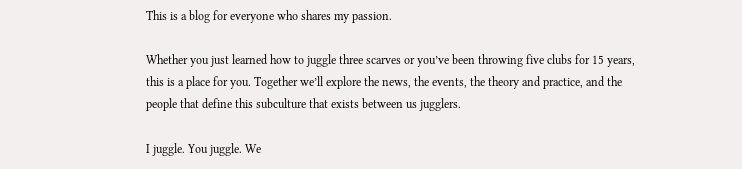This is a blog for everyone who shares my passion.

Whether you just learned how to juggle three scarves or you’ve been throwing five clubs for 15 years, this is a place for you. Together we’ll explore the news, the events, the theory and practice, and the people that define this subculture that exists between us jugglers.

I juggle. You juggle. We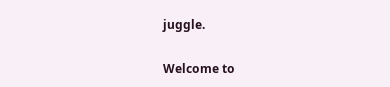juggle.

Welcome to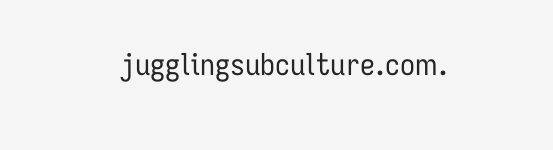jugglingsubculture.com.